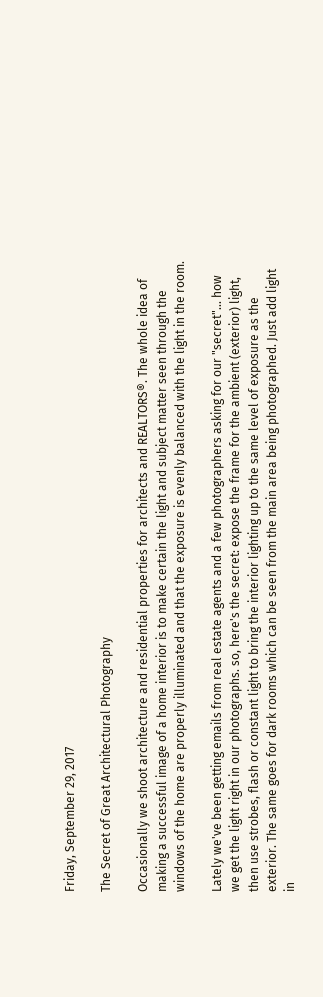Friday, September 29, 2017

The Secret of Great Architectural Photography

Occasionally we shoot architecture and residential properties for architects and REALTORS®. The whole idea of making a successful image of a home interior is to make certain the light and subject matter seen through the windows of the home are properly illuminated and that the exposure is evenly balanced with the light in the room.

Lately we've been getting emails from real estate agents and a few photographers asking for our "secret"... how we get the light right in our photographs. so, here's the secret: expose the frame for the ambient (exterior) light, then use strobes, flash or constant light to bring the interior lighting up to the same level of exposure as the exterior. The same goes for dark rooms which can be seen from the main area being photographed. Just add light in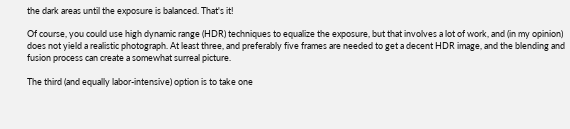the dark areas until the exposure is balanced. That's it!

Of course, you could use high dynamic range (HDR) techniques to equalize the exposure, but that involves a lot of work, and (in my opinion) does not yield a realistic photograph. At least three, and preferably five frames are needed to get a decent HDR image, and the blending and fusion process can create a somewhat surreal picture.

The third (and equally labor-intensive) option is to take one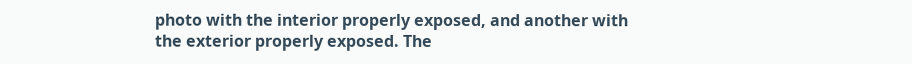photo with the interior properly exposed, and another with the exterior properly exposed. The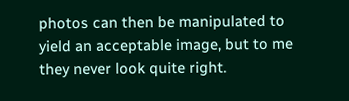photos can then be manipulated to yield an acceptable image, but to me they never look quite right.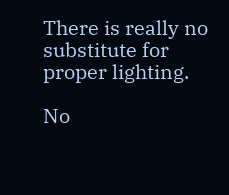There is really no substitute for proper lighting.

No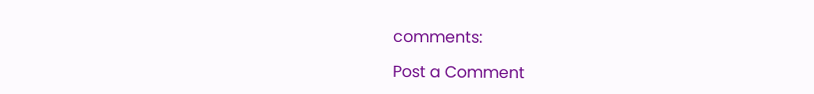comments:

Post a Comment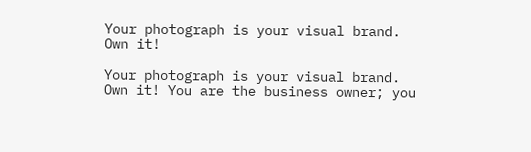Your photograph is your visual brand. Own it!

Your photograph is your visual brand. Own it! You are the business owner; you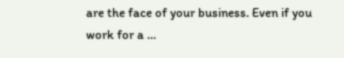are the face of your business. Even if you work for a ...